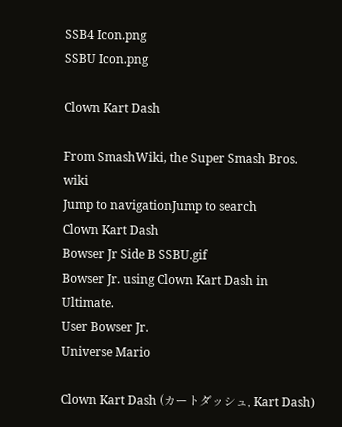SSB4 Icon.png
SSBU Icon.png

Clown Kart Dash

From SmashWiki, the Super Smash Bros. wiki
Jump to navigationJump to search
Clown Kart Dash
Bowser Jr Side B SSBU.gif
Bowser Jr. using Clown Kart Dash in Ultimate.
User Bowser Jr.
Universe Mario

Clown Kart Dash (カートダッシュ, Kart Dash)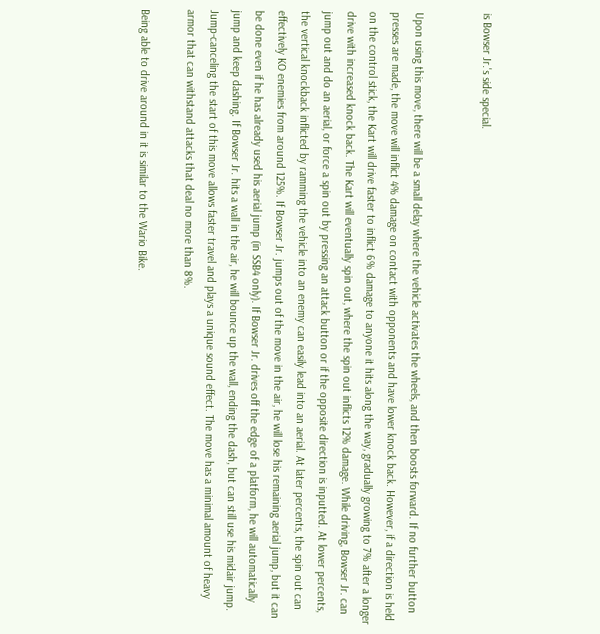is Bowser Jr.'s side special.


Upon using this move, there will be a small delay where the vehicle activates the wheels, and then boosts forward. If no further button presses are made, the move will inflict 4% damage on contact with opponents and have lower knock back. However, if a direction is held on the control stick, the Kart will drive faster to inflict 6% damage to anyone it hits along the way, gradually growing to 7% after a longer drive with increased knock back. The Kart will eventually spin out, where the spin out inflicts 12% damage. While driving, Bowser Jr. can jump out and do an aerial, or force a spin out by pressing an attack button or if the opposite direction is inputted. At lower percents, the vertical knockback inflicted by ramming the vehicle into an enemy can easily lead into an aerial. At later percents, the spin out can effectively KO enemies from around 125%. If Bowser Jr. jumps out of the move in the air, he will lose his remaining aerial jump, but it can be done even if he has already used his aerial jump (in SSB4 only). If Bowser Jr. drives off the edge of a platform, he will automatically jump and keep dashing. If Bowser Jr. hits a wall in the air, he will bounce up the wall, ending the dash, but can still use his midair jump. Jump-canceling the start of this move allows faster travel and plays a unique sound effect. The move has a minimal amount of heavy armor that can withstand attacks that deal no more than 8%.

Being able to drive around in it is similar to the Wario Bike.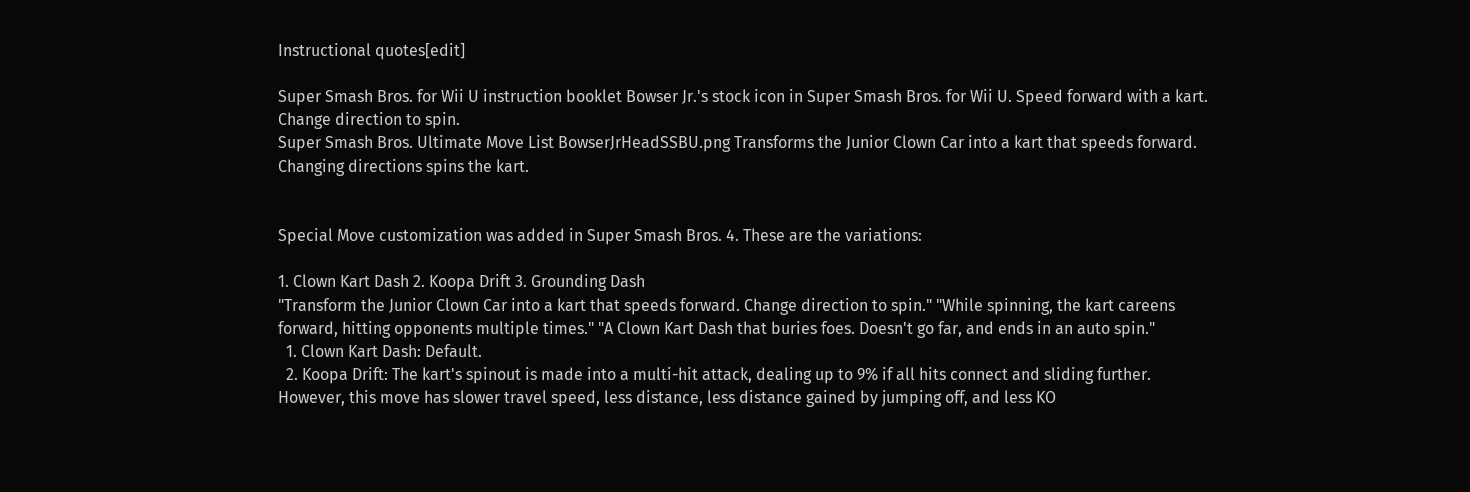Instructional quotes[edit]

Super Smash Bros. for Wii U instruction booklet Bowser Jr.'s stock icon in Super Smash Bros. for Wii U. Speed forward with a kart. Change direction to spin.
Super Smash Bros. Ultimate Move List BowserJrHeadSSBU.png Transforms the Junior Clown Car into a kart that speeds forward. Changing directions spins the kart.


Special Move customization was added in Super Smash Bros. 4. These are the variations:

1. Clown Kart Dash 2. Koopa Drift 3. Grounding Dash
"Transform the Junior Clown Car into a kart that speeds forward. Change direction to spin." "While spinning, the kart careens forward, hitting opponents multiple times." "A Clown Kart Dash that buries foes. Doesn't go far, and ends in an auto spin."
  1. Clown Kart Dash: Default.
  2. Koopa Drift: The kart's spinout is made into a multi-hit attack, dealing up to 9% if all hits connect and sliding further. However, this move has slower travel speed, less distance, less distance gained by jumping off, and less KO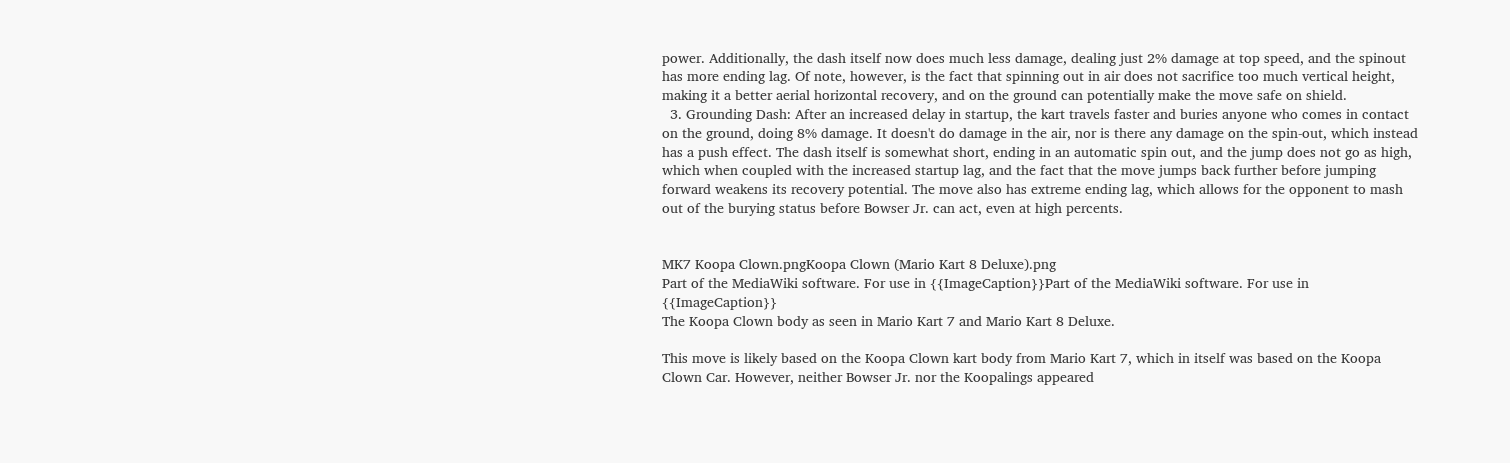power. Additionally, the dash itself now does much less damage, dealing just 2% damage at top speed, and the spinout has more ending lag. Of note, however, is the fact that spinning out in air does not sacrifice too much vertical height, making it a better aerial horizontal recovery, and on the ground can potentially make the move safe on shield.
  3. Grounding Dash: After an increased delay in startup, the kart travels faster and buries anyone who comes in contact on the ground, doing 8% damage. It doesn't do damage in the air, nor is there any damage on the spin-out, which instead has a push effect. The dash itself is somewhat short, ending in an automatic spin out, and the jump does not go as high, which when coupled with the increased startup lag, and the fact that the move jumps back further before jumping forward weakens its recovery potential. The move also has extreme ending lag, which allows for the opponent to mash out of the burying status before Bowser Jr. can act, even at high percents.


MK7 Koopa Clown.pngKoopa Clown (Mario Kart 8 Deluxe).png
Part of the MediaWiki software. For use in {{ImageCaption}}Part of the MediaWiki software. For use in {{ImageCaption}}
The Koopa Clown body as seen in Mario Kart 7 and Mario Kart 8 Deluxe.

This move is likely based on the Koopa Clown kart body from Mario Kart 7, which in itself was based on the Koopa Clown Car. However, neither Bowser Jr. nor the Koopalings appeared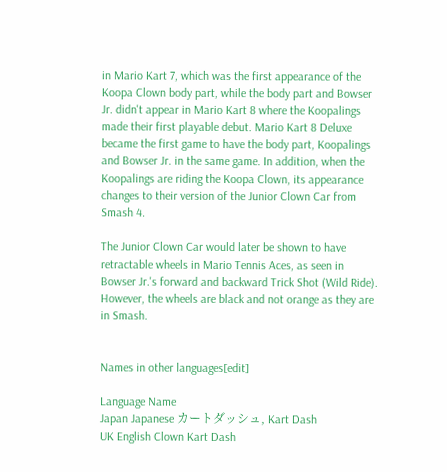in Mario Kart 7, which was the first appearance of the Koopa Clown body part, while the body part and Bowser Jr. didn't appear in Mario Kart 8 where the Koopalings made their first playable debut. Mario Kart 8 Deluxe became the first game to have the body part, Koopalings and Bowser Jr. in the same game. In addition, when the Koopalings are riding the Koopa Clown, its appearance changes to their version of the Junior Clown Car from Smash 4.

The Junior Clown Car would later be shown to have retractable wheels in Mario Tennis Aces, as seen in Bowser Jr.'s forward and backward Trick Shot (Wild Ride). However, the wheels are black and not orange as they are in Smash.


Names in other languages[edit]

Language Name
Japan Japanese カートダッシュ, Kart Dash
UK English Clown Kart Dash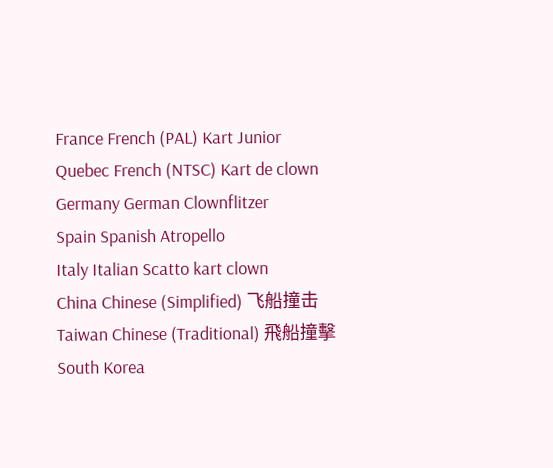France French (PAL) Kart Junior
Quebec French (NTSC) Kart de clown
Germany German Clownflitzer
Spain Spanish Atropello
Italy Italian Scatto kart clown
China Chinese (Simplified) 飞船撞击
Taiwan Chinese (Traditional) 飛船撞擊
South Korea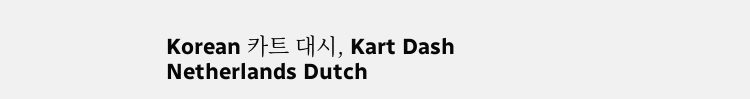Korean 카트 대시, Kart Dash
Netherlands Dutch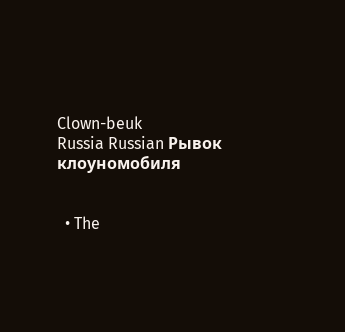Clown-beuk
Russia Russian Рывок клоуномобиля


  • The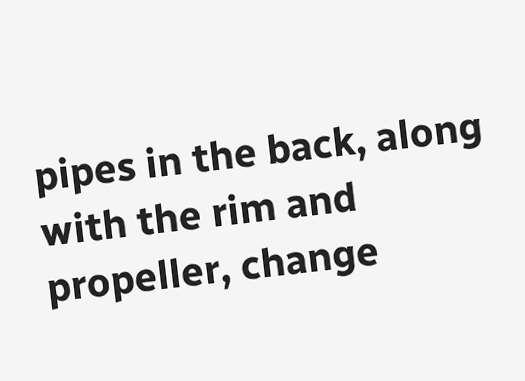pipes in the back, along with the rim and propeller, change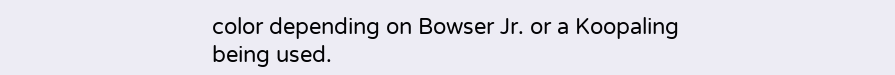color depending on Bowser Jr. or a Koopaling being used.